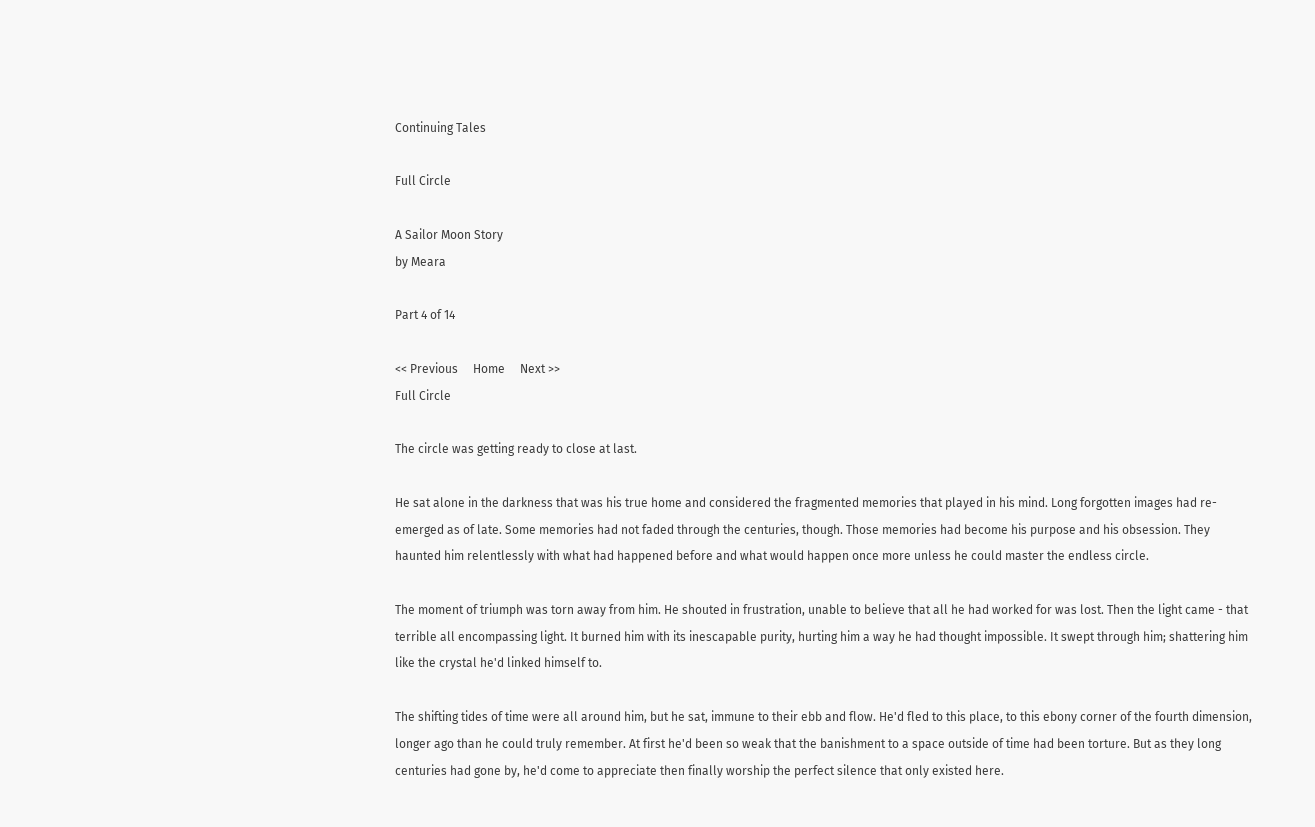Continuing Tales

Full Circle

A Sailor Moon Story
by Meara

Part 4 of 14

<< Previous     Home     Next >>
Full Circle

The circle was getting ready to close at last.

He sat alone in the darkness that was his true home and considered the fragmented memories that played in his mind. Long forgotten images had re-emerged as of late. Some memories had not faded through the centuries, though. Those memories had become his purpose and his obsession. They haunted him relentlessly with what had happened before and what would happen once more unless he could master the endless circle.

The moment of triumph was torn away from him. He shouted in frustration, unable to believe that all he had worked for was lost. Then the light came - that terrible all encompassing light. It burned him with its inescapable purity, hurting him a way he had thought impossible. It swept through him; shattering him like the crystal he'd linked himself to.

The shifting tides of time were all around him, but he sat, immune to their ebb and flow. He'd fled to this place, to this ebony corner of the fourth dimension, longer ago than he could truly remember. At first he'd been so weak that the banishment to a space outside of time had been torture. But as they long centuries had gone by, he'd come to appreciate then finally worship the perfect silence that only existed here.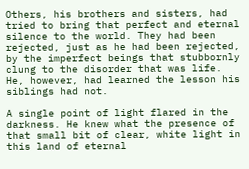Others, his brothers and sisters, had tried to bring that perfect and eternal silence to the world. They had been rejected, just as he had been rejected, by the imperfect beings that stubbornly clung to the disorder that was life. He, however, had learned the lesson his siblings had not.

A single point of light flared in the darkness. He knew what the presence of that small bit of clear, white light in this land of eternal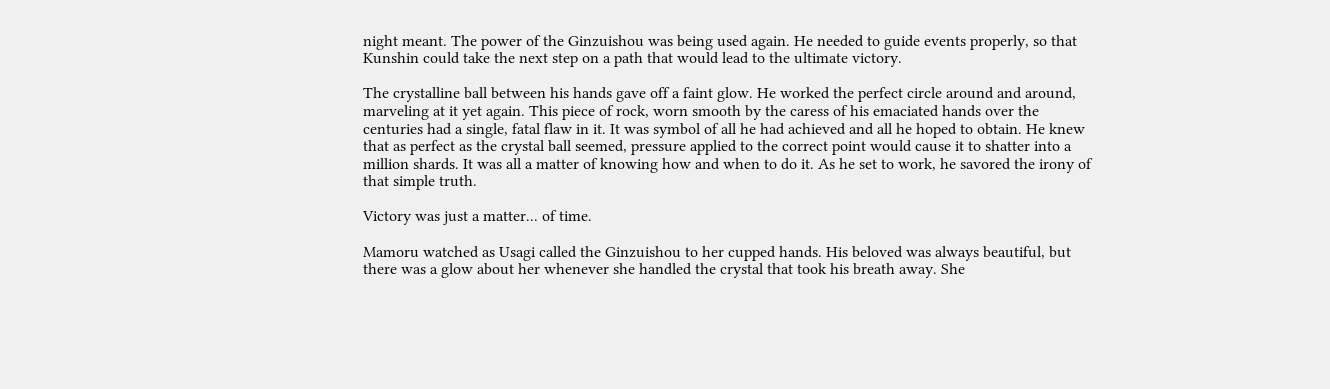night meant. The power of the Ginzuishou was being used again. He needed to guide events properly, so that Kunshin could take the next step on a path that would lead to the ultimate victory.

The crystalline ball between his hands gave off a faint glow. He worked the perfect circle around and around, marveling at it yet again. This piece of rock, worn smooth by the caress of his emaciated hands over the centuries had a single, fatal flaw in it. It was symbol of all he had achieved and all he hoped to obtain. He knew that as perfect as the crystal ball seemed, pressure applied to the correct point would cause it to shatter into a million shards. It was all a matter of knowing how and when to do it. As he set to work, he savored the irony of that simple truth.

Victory was just a matter... of time.

Mamoru watched as Usagi called the Ginzuishou to her cupped hands. His beloved was always beautiful, but there was a glow about her whenever she handled the crystal that took his breath away. She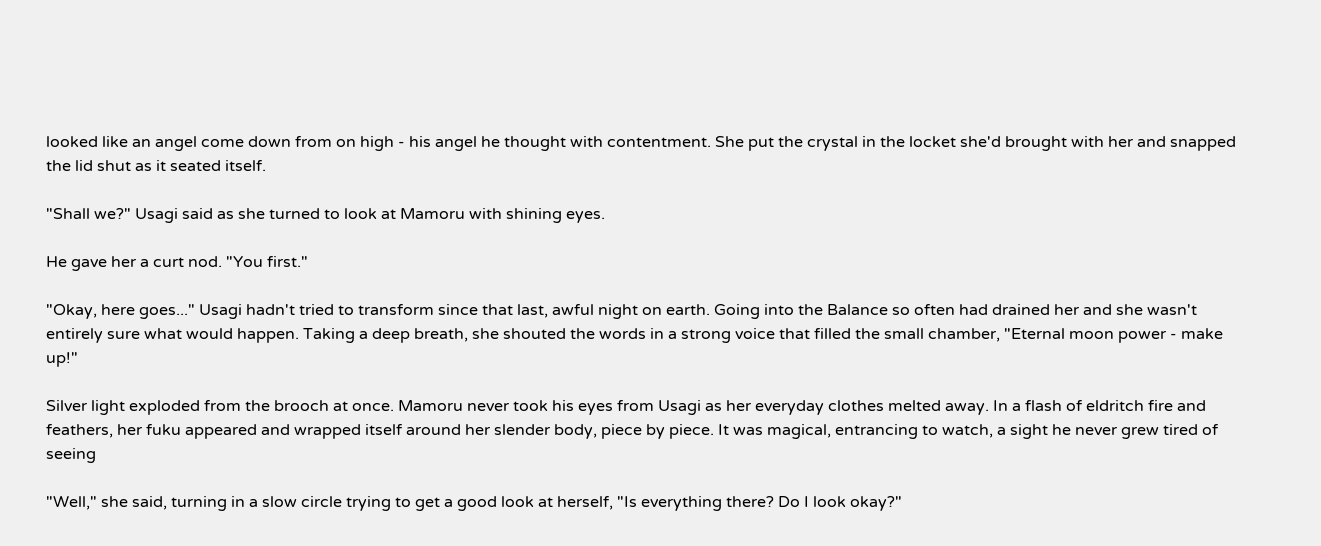looked like an angel come down from on high - his angel he thought with contentment. She put the crystal in the locket she'd brought with her and snapped the lid shut as it seated itself.

"Shall we?" Usagi said as she turned to look at Mamoru with shining eyes.

He gave her a curt nod. "You first."

"Okay, here goes..." Usagi hadn't tried to transform since that last, awful night on earth. Going into the Balance so often had drained her and she wasn't entirely sure what would happen. Taking a deep breath, she shouted the words in a strong voice that filled the small chamber, "Eternal moon power - make up!"

Silver light exploded from the brooch at once. Mamoru never took his eyes from Usagi as her everyday clothes melted away. In a flash of eldritch fire and feathers, her fuku appeared and wrapped itself around her slender body, piece by piece. It was magical, entrancing to watch, a sight he never grew tired of seeing

"Well," she said, turning in a slow circle trying to get a good look at herself, "Is everything there? Do I look okay?"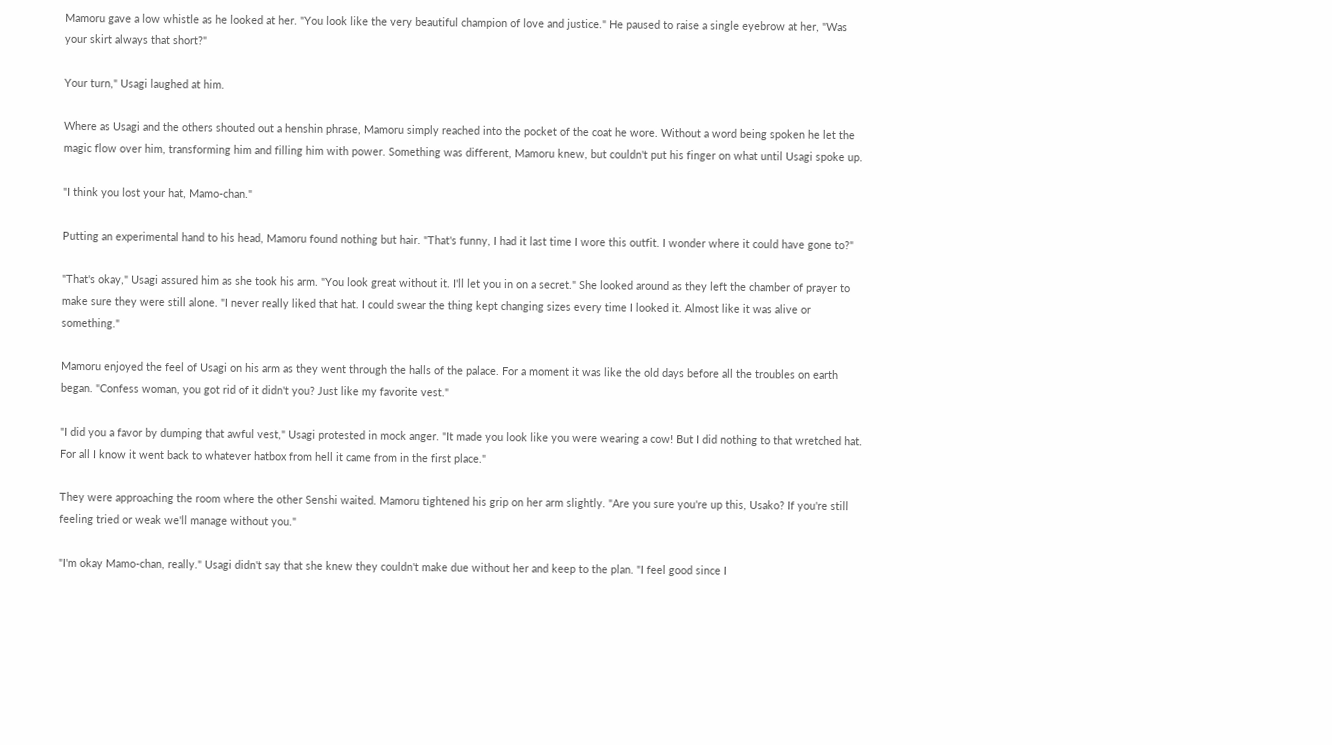Mamoru gave a low whistle as he looked at her. "You look like the very beautiful champion of love and justice." He paused to raise a single eyebrow at her, "Was your skirt always that short?"

Your turn," Usagi laughed at him.

Where as Usagi and the others shouted out a henshin phrase, Mamoru simply reached into the pocket of the coat he wore. Without a word being spoken he let the magic flow over him, transforming him and filling him with power. Something was different, Mamoru knew, but couldn't put his finger on what until Usagi spoke up.

"I think you lost your hat, Mamo-chan."

Putting an experimental hand to his head, Mamoru found nothing but hair. "That's funny, I had it last time I wore this outfit. I wonder where it could have gone to?"

"That's okay," Usagi assured him as she took his arm. "You look great without it. I'll let you in on a secret." She looked around as they left the chamber of prayer to make sure they were still alone. "I never really liked that hat. I could swear the thing kept changing sizes every time I looked it. Almost like it was alive or something."

Mamoru enjoyed the feel of Usagi on his arm as they went through the halls of the palace. For a moment it was like the old days before all the troubles on earth began. "Confess woman, you got rid of it didn't you? Just like my favorite vest."

"I did you a favor by dumping that awful vest," Usagi protested in mock anger. "It made you look like you were wearing a cow! But I did nothing to that wretched hat. For all I know it went back to whatever hatbox from hell it came from in the first place."

They were approaching the room where the other Senshi waited. Mamoru tightened his grip on her arm slightly. "Are you sure you're up this, Usako? If you're still feeling tried or weak we'll manage without you."

"I'm okay Mamo-chan, really." Usagi didn't say that she knew they couldn't make due without her and keep to the plan. "I feel good since I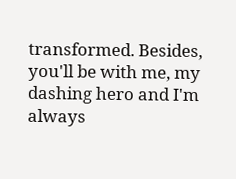transformed. Besides, you'll be with me, my dashing hero and I'm always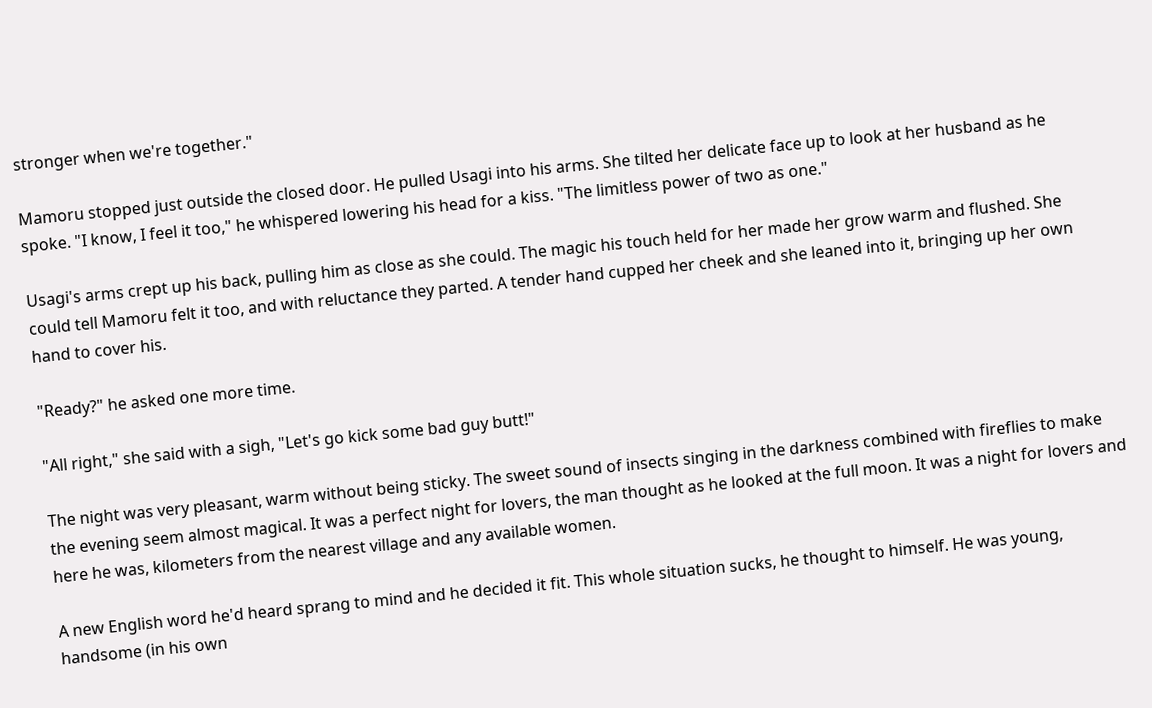stronger when we're together."

Mamoru stopped just outside the closed door. He pulled Usagi into his arms. She tilted her delicate face up to look at her husband as he spoke. "I know, I feel it too," he whispered lowering his head for a kiss. "The limitless power of two as one."

Usagi's arms crept up his back, pulling him as close as she could. The magic his touch held for her made her grow warm and flushed. She could tell Mamoru felt it too, and with reluctance they parted. A tender hand cupped her cheek and she leaned into it, bringing up her own hand to cover his.

"Ready?" he asked one more time.

"All right," she said with a sigh, "Let's go kick some bad guy butt!"

The night was very pleasant, warm without being sticky. The sweet sound of insects singing in the darkness combined with fireflies to make the evening seem almost magical. It was a perfect night for lovers, the man thought as he looked at the full moon. It was a night for lovers and here he was, kilometers from the nearest village and any available women.

A new English word he'd heard sprang to mind and he decided it fit. This whole situation sucks, he thought to himself. He was young, handsome (in his own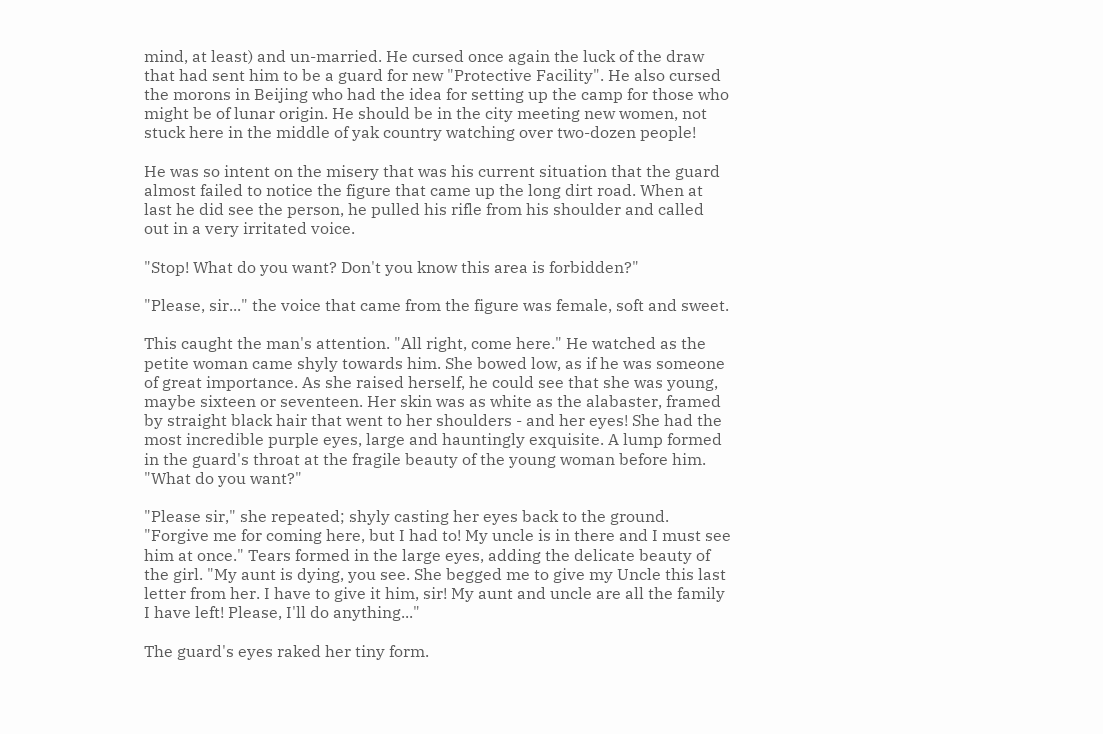mind, at least) and un-married. He cursed once again the luck of the draw that had sent him to be a guard for new "Protective Facility". He also cursed the morons in Beijing who had the idea for setting up the camp for those who might be of lunar origin. He should be in the city meeting new women, not stuck here in the middle of yak country watching over two-dozen people!

He was so intent on the misery that was his current situation that the guard almost failed to notice the figure that came up the long dirt road. When at last he did see the person, he pulled his rifle from his shoulder and called out in a very irritated voice.

"Stop! What do you want? Don't you know this area is forbidden?"

"Please, sir..." the voice that came from the figure was female, soft and sweet.

This caught the man's attention. "All right, come here." He watched as the petite woman came shyly towards him. She bowed low, as if he was someone of great importance. As she raised herself, he could see that she was young, maybe sixteen or seventeen. Her skin was as white as the alabaster, framed by straight black hair that went to her shoulders - and her eyes! She had the most incredible purple eyes, large and hauntingly exquisite. A lump formed in the guard's throat at the fragile beauty of the young woman before him. "What do you want?"

"Please sir," she repeated; shyly casting her eyes back to the ground. "Forgive me for coming here, but I had to! My uncle is in there and I must see him at once." Tears formed in the large eyes, adding the delicate beauty of the girl. "My aunt is dying, you see. She begged me to give my Uncle this last letter from her. I have to give it him, sir! My aunt and uncle are all the family I have left! Please, I'll do anything..."

The guard's eyes raked her tiny form.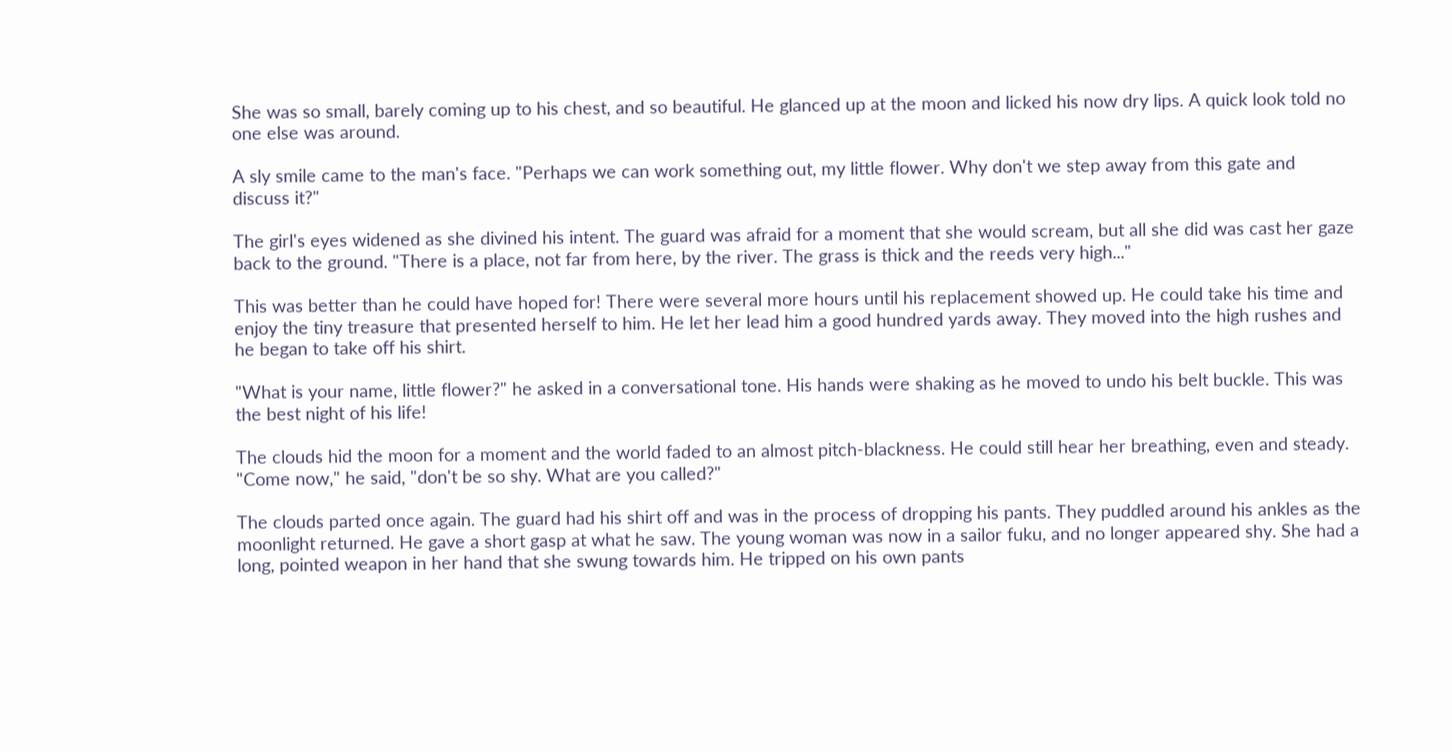She was so small, barely coming up to his chest, and so beautiful. He glanced up at the moon and licked his now dry lips. A quick look told no one else was around.

A sly smile came to the man's face. "Perhaps we can work something out, my little flower. Why don't we step away from this gate and discuss it?"

The girl's eyes widened as she divined his intent. The guard was afraid for a moment that she would scream, but all she did was cast her gaze back to the ground. "There is a place, not far from here, by the river. The grass is thick and the reeds very high..."

This was better than he could have hoped for! There were several more hours until his replacement showed up. He could take his time and enjoy the tiny treasure that presented herself to him. He let her lead him a good hundred yards away. They moved into the high rushes and he began to take off his shirt.

"What is your name, little flower?" he asked in a conversational tone. His hands were shaking as he moved to undo his belt buckle. This was the best night of his life!

The clouds hid the moon for a moment and the world faded to an almost pitch-blackness. He could still hear her breathing, even and steady. "Come now," he said, "don't be so shy. What are you called?"

The clouds parted once again. The guard had his shirt off and was in the process of dropping his pants. They puddled around his ankles as the moonlight returned. He gave a short gasp at what he saw. The young woman was now in a sailor fuku, and no longer appeared shy. She had a long, pointed weapon in her hand that she swung towards him. He tripped on his own pants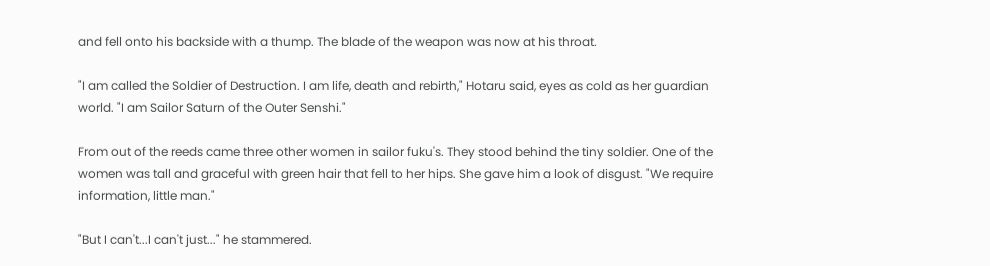and fell onto his backside with a thump. The blade of the weapon was now at his throat.

"I am called the Soldier of Destruction. I am life, death and rebirth," Hotaru said, eyes as cold as her guardian world. "I am Sailor Saturn of the Outer Senshi."

From out of the reeds came three other women in sailor fuku's. They stood behind the tiny soldier. One of the women was tall and graceful with green hair that fell to her hips. She gave him a look of disgust. "We require information, little man."

"But I can't...I can't just..." he stammered.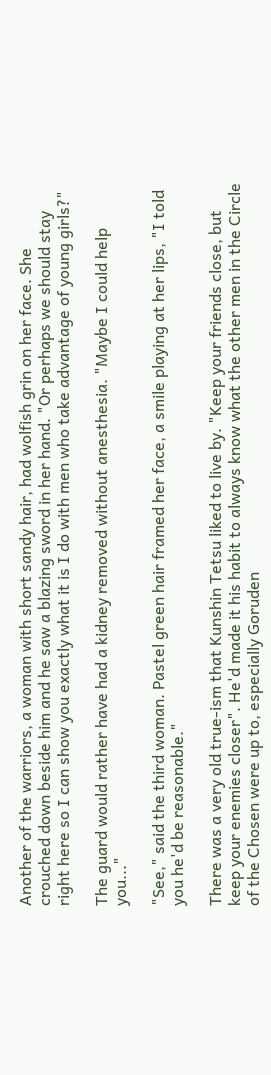Another of the warriors, a woman with short sandy hair, had wolfish grin on her face. She crouched down beside him and he saw a blazing sword in her hand. "Or perhaps we should stay right here so I can show you exactly what it is I do with men who take advantage of young girls?"

The guard would rather have had a kidney removed without anesthesia. "Maybe I could help you..."

"See," said the third woman. Pastel green hair framed her face, a smile playing at her lips, "I told you he'd be reasonable."

There was a very old true-ism that Kunshin Tetsu liked to live by. "Keep your friends close, but keep your enemies closer". He'd made it his habit to always know what the other men in the Circle of the Chosen were up to, especially Goruden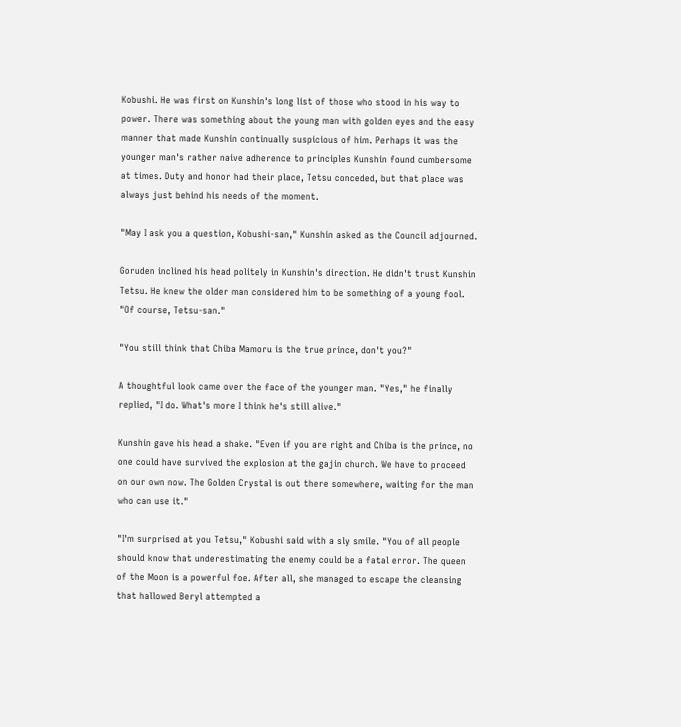Kobushi. He was first on Kunshin's long list of those who stood in his way to power. There was something about the young man with golden eyes and the easy manner that made Kunshin continually suspicious of him. Perhaps it was the younger man's rather naive adherence to principles Kunshin found cumbersome at times. Duty and honor had their place, Tetsu conceded, but that place was always just behind his needs of the moment.

"May I ask you a question, Kobushi-san," Kunshin asked as the Council adjourned.

Goruden inclined his head politely in Kunshin's direction. He didn't trust Kunshin Tetsu. He knew the older man considered him to be something of a young fool. "Of course, Tetsu-san."

"You still think that Chiba Mamoru is the true prince, don't you?"

A thoughtful look came over the face of the younger man. "Yes," he finally replied, "I do. What's more I think he's still alive."

Kunshin gave his head a shake. "Even if you are right and Chiba is the prince, no one could have survived the explosion at the gajin church. We have to proceed on our own now. The Golden Crystal is out there somewhere, waiting for the man who can use it."

"I'm surprised at you Tetsu," Kobushi said with a sly smile. "You of all people should know that underestimating the enemy could be a fatal error. The queen of the Moon is a powerful foe. After all, she managed to escape the cleansing that hallowed Beryl attempted a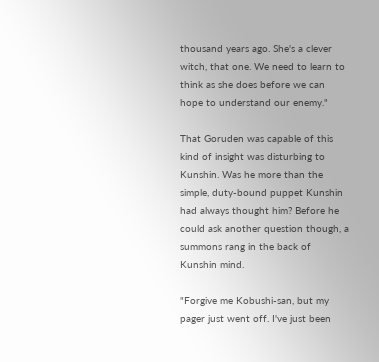thousand years ago. She's a clever witch, that one. We need to learn to think as she does before we can hope to understand our enemy."

That Goruden was capable of this kind of insight was disturbing to Kunshin. Was he more than the simple, duty-bound puppet Kunshin had always thought him? Before he could ask another question though, a summons rang in the back of Kunshin mind.

"Forgive me Kobushi-san, but my pager just went off. I've just been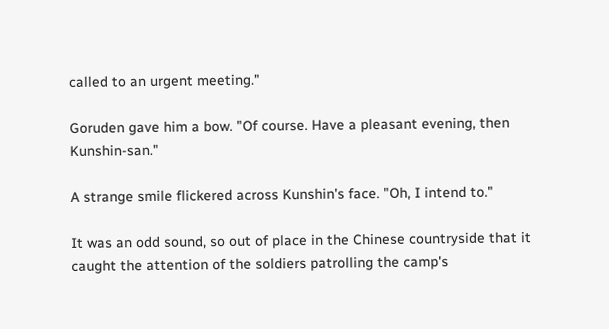called to an urgent meeting."

Goruden gave him a bow. "Of course. Have a pleasant evening, then Kunshin-san."

A strange smile flickered across Kunshin's face. "Oh, I intend to."

It was an odd sound, so out of place in the Chinese countryside that it caught the attention of the soldiers patrolling the camp's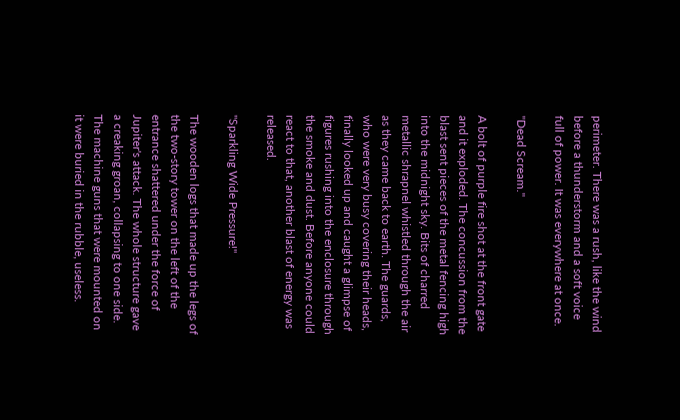perimeter. There was a rush, like the wind before a thunderstorm and a soft voice full of power. It was everywhere at once.

"Dead Scream."

A bolt of purple fire shot at the front gate and it exploded. The concussion from the blast sent pieces of the metal fencing high into the midnight sky. Bits of charred metallic shrapnel whistled through the air as they came back to earth. The guards, who were very busy covering their heads, finally looked up and caught a glimpse of figures rushing into the enclosure through the smoke and dust. Before anyone could react to that, another blast of energy was released.

"Sparkling Wide Pressure!"

The wooden logs that made up the legs of the two-story tower on the left of the entrance shattered under the force of Jupiter's attack. The whole structure gave a creaking groan, collapsing to one side. The machine guns that were mounted on it were buried in the rubble, useless.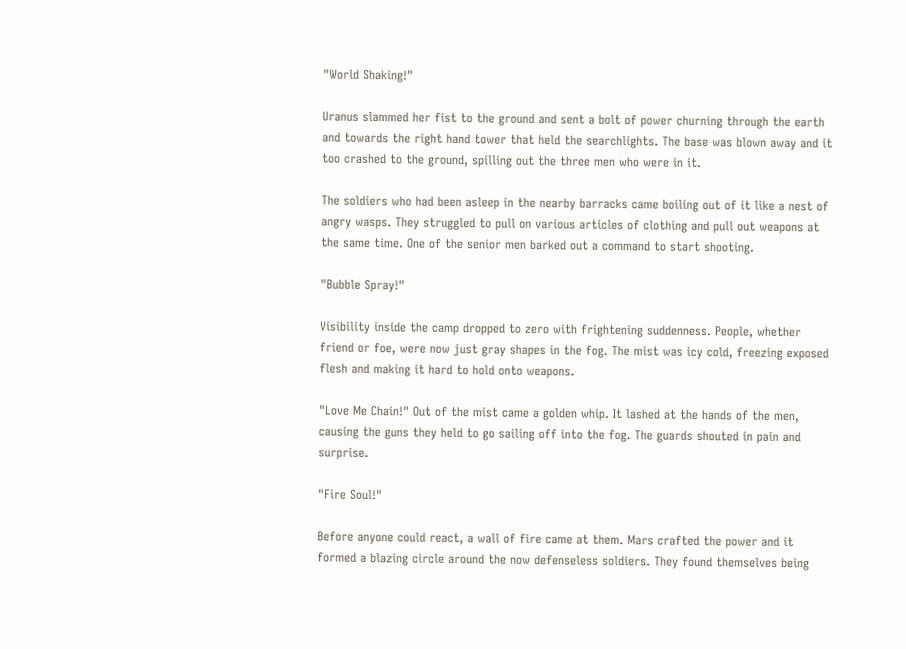"World Shaking!"

Uranus slammed her fist to the ground and sent a bolt of power churning through the earth and towards the right hand tower that held the searchlights. The base was blown away and it too crashed to the ground, spilling out the three men who were in it.

The soldiers who had been asleep in the nearby barracks came boiling out of it like a nest of angry wasps. They struggled to pull on various articles of clothing and pull out weapons at the same time. One of the senior men barked out a command to start shooting.

"Bubble Spray!"

Visibility inside the camp dropped to zero with frightening suddenness. People, whether friend or foe, were now just gray shapes in the fog. The mist was icy cold, freezing exposed flesh and making it hard to hold onto weapons.

"Love Me Chain!" Out of the mist came a golden whip. It lashed at the hands of the men, causing the guns they held to go sailing off into the fog. The guards shouted in pain and surprise.

"Fire Soul!"

Before anyone could react, a wall of fire came at them. Mars crafted the power and it formed a blazing circle around the now defenseless soldiers. They found themselves being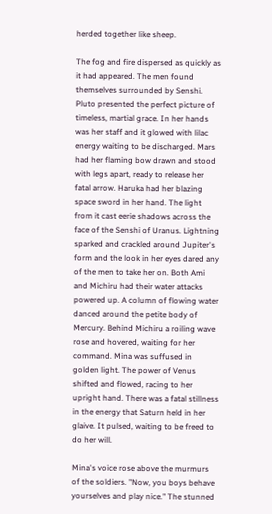herded together like sheep.

The fog and fire dispersed as quickly as it had appeared. The men found themselves surrounded by Senshi. Pluto presented the perfect picture of timeless, martial grace. In her hands was her staff and it glowed with lilac energy waiting to be discharged. Mars had her flaming bow drawn and stood with legs apart, ready to release her fatal arrow. Haruka had her blazing space sword in her hand. The light from it cast eerie shadows across the face of the Senshi of Uranus. Lightning sparked and crackled around Jupiter's form and the look in her eyes dared any of the men to take her on. Both Ami and Michiru had their water attacks powered up. A column of flowing water danced around the petite body of Mercury. Behind Michiru a roiling wave rose and hovered, waiting for her command. Mina was suffused in golden light. The power of Venus shifted and flowed, racing to her upright hand. There was a fatal stillness in the energy that Saturn held in her glaive. It pulsed, waiting to be freed to do her will.

Mina's voice rose above the murmurs of the soldiers. "Now, you boys behave yourselves and play nice." The stunned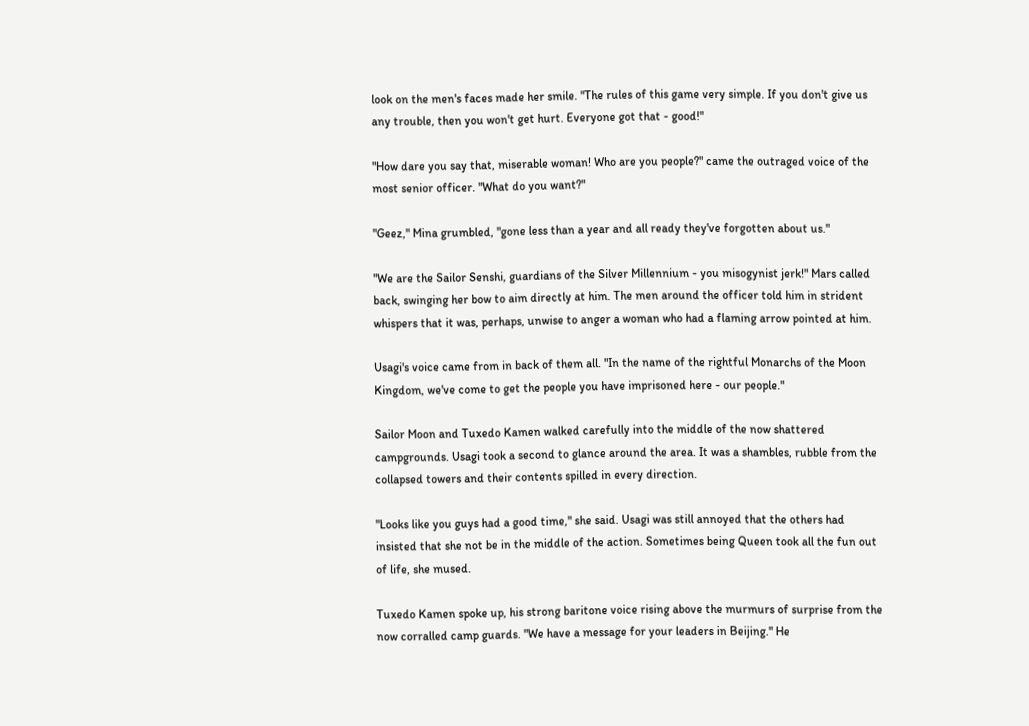look on the men's faces made her smile. "The rules of this game very simple. If you don't give us any trouble, then you won't get hurt. Everyone got that - good!"

"How dare you say that, miserable woman! Who are you people?" came the outraged voice of the most senior officer. "What do you want?"

"Geez," Mina grumbled, "gone less than a year and all ready they've forgotten about us."

"We are the Sailor Senshi, guardians of the Silver Millennium - you misogynist jerk!" Mars called back, swinging her bow to aim directly at him. The men around the officer told him in strident whispers that it was, perhaps, unwise to anger a woman who had a flaming arrow pointed at him.

Usagi's voice came from in back of them all. "In the name of the rightful Monarchs of the Moon Kingdom, we've come to get the people you have imprisoned here - our people."

Sailor Moon and Tuxedo Kamen walked carefully into the middle of the now shattered campgrounds. Usagi took a second to glance around the area. It was a shambles, rubble from the collapsed towers and their contents spilled in every direction.

"Looks like you guys had a good time," she said. Usagi was still annoyed that the others had insisted that she not be in the middle of the action. Sometimes being Queen took all the fun out of life, she mused.

Tuxedo Kamen spoke up, his strong baritone voice rising above the murmurs of surprise from the now corralled camp guards. "We have a message for your leaders in Beijing." He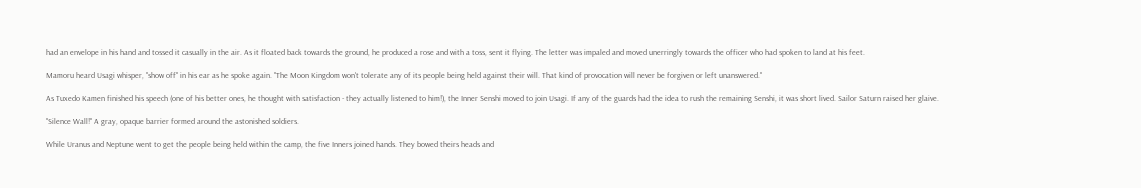had an envelope in his hand and tossed it casually in the air. As it floated back towards the ground, he produced a rose and with a toss, sent it flying. The letter was impaled and moved unerringly towards the officer who had spoken to land at his feet.

Mamoru heard Usagi whisper, "show off" in his ear as he spoke again. "The Moon Kingdom won't tolerate any of its people being held against their will. That kind of provocation will never be forgiven or left unanswered."

As Tuxedo Kamen finished his speech (one of his better ones, he thought with satisfaction - they actually listened to him!), the Inner Senshi moved to join Usagi. If any of the guards had the idea to rush the remaining Senshi, it was short lived. Sailor Saturn raised her glaive.

"Silence Wall!" A gray, opaque barrier formed around the astonished soldiers.

While Uranus and Neptune went to get the people being held within the camp, the five Inners joined hands. They bowed theirs heads and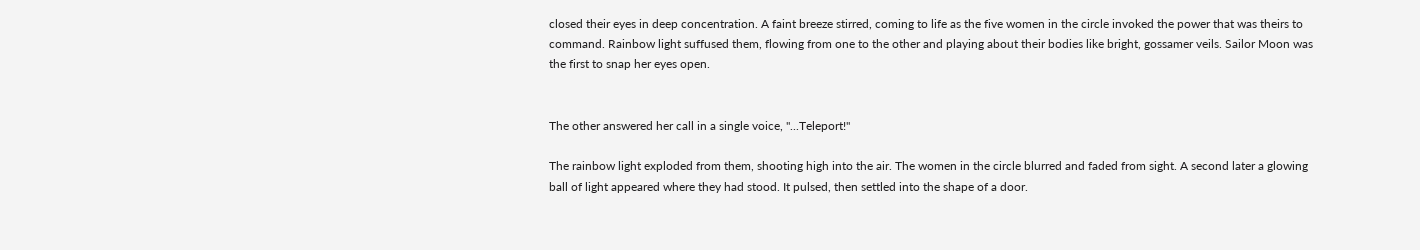closed their eyes in deep concentration. A faint breeze stirred, coming to life as the five women in the circle invoked the power that was theirs to command. Rainbow light suffused them, flowing from one to the other and playing about their bodies like bright, gossamer veils. Sailor Moon was the first to snap her eyes open.


The other answered her call in a single voice, "...Teleport!"

The rainbow light exploded from them, shooting high into the air. The women in the circle blurred and faded from sight. A second later a glowing ball of light appeared where they had stood. It pulsed, then settled into the shape of a door.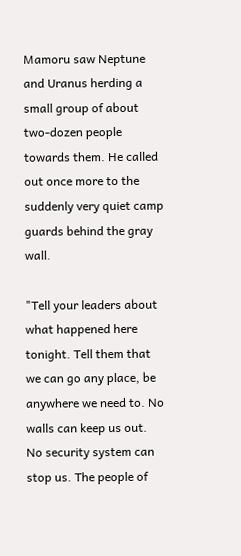Mamoru saw Neptune and Uranus herding a small group of about two-dozen people towards them. He called out once more to the suddenly very quiet camp guards behind the gray wall.

"Tell your leaders about what happened here tonight. Tell them that we can go any place, be anywhere we need to. No walls can keep us out. No security system can stop us. The people of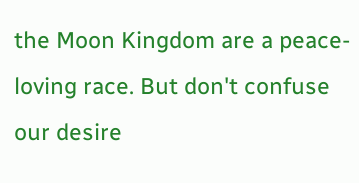the Moon Kingdom are a peace-loving race. But don't confuse our desire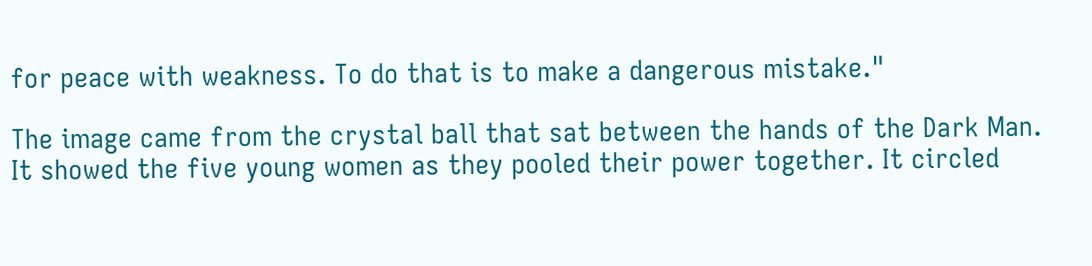for peace with weakness. To do that is to make a dangerous mistake."

The image came from the crystal ball that sat between the hands of the Dark Man. It showed the five young women as they pooled their power together. It circled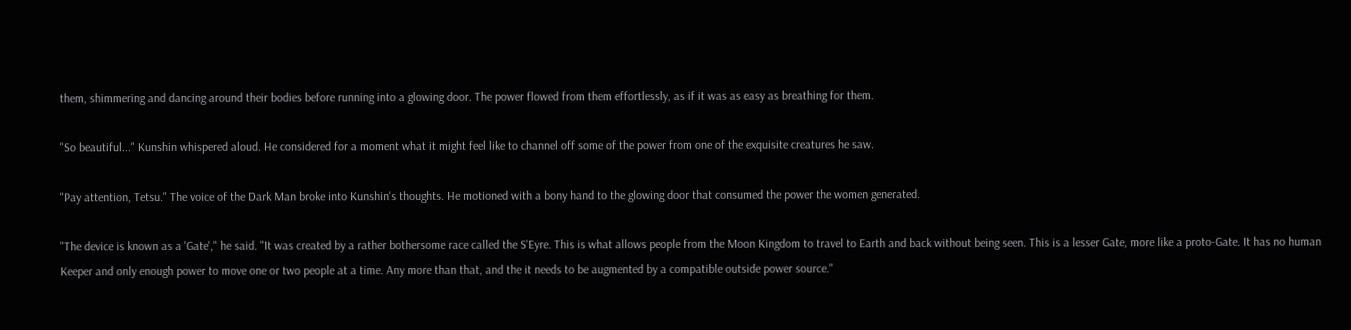them, shimmering and dancing around their bodies before running into a glowing door. The power flowed from them effortlessly, as if it was as easy as breathing for them.

"So beautiful..." Kunshin whispered aloud. He considered for a moment what it might feel like to channel off some of the power from one of the exquisite creatures he saw.

"Pay attention, Tetsu." The voice of the Dark Man broke into Kunshin's thoughts. He motioned with a bony hand to the glowing door that consumed the power the women generated.

"The device is known as a 'Gate'," he said. "It was created by a rather bothersome race called the S'Eyre. This is what allows people from the Moon Kingdom to travel to Earth and back without being seen. This is a lesser Gate, more like a proto-Gate. It has no human Keeper and only enough power to move one or two people at a time. Any more than that, and the it needs to be augmented by a compatible outside power source."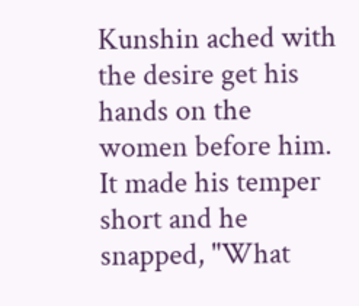Kunshin ached with the desire get his hands on the women before him. It made his temper short and he snapped, "What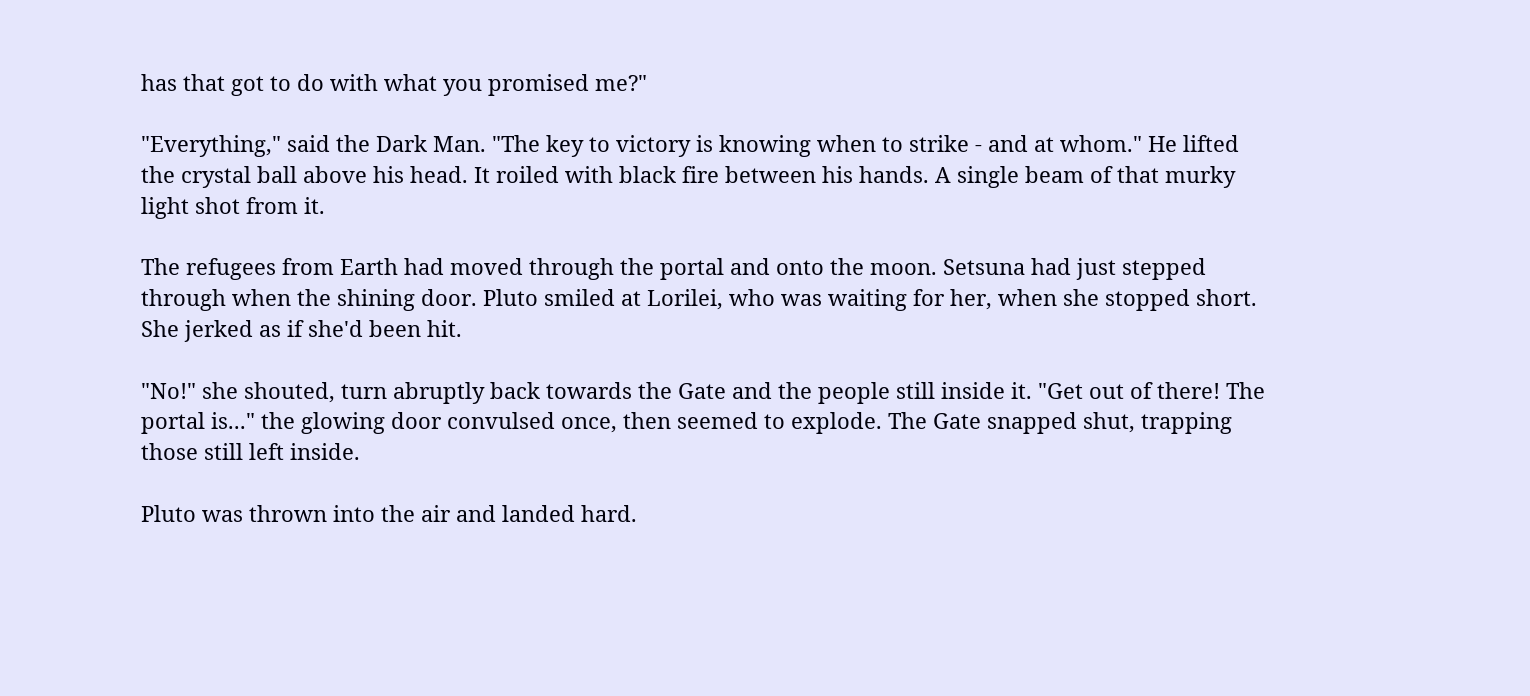has that got to do with what you promised me?"

"Everything," said the Dark Man. "The key to victory is knowing when to strike - and at whom." He lifted the crystal ball above his head. It roiled with black fire between his hands. A single beam of that murky light shot from it.

The refugees from Earth had moved through the portal and onto the moon. Setsuna had just stepped through when the shining door. Pluto smiled at Lorilei, who was waiting for her, when she stopped short. She jerked as if she'd been hit.

"No!" she shouted, turn abruptly back towards the Gate and the people still inside it. "Get out of there! The portal is..." the glowing door convulsed once, then seemed to explode. The Gate snapped shut, trapping those still left inside.

Pluto was thrown into the air and landed hard.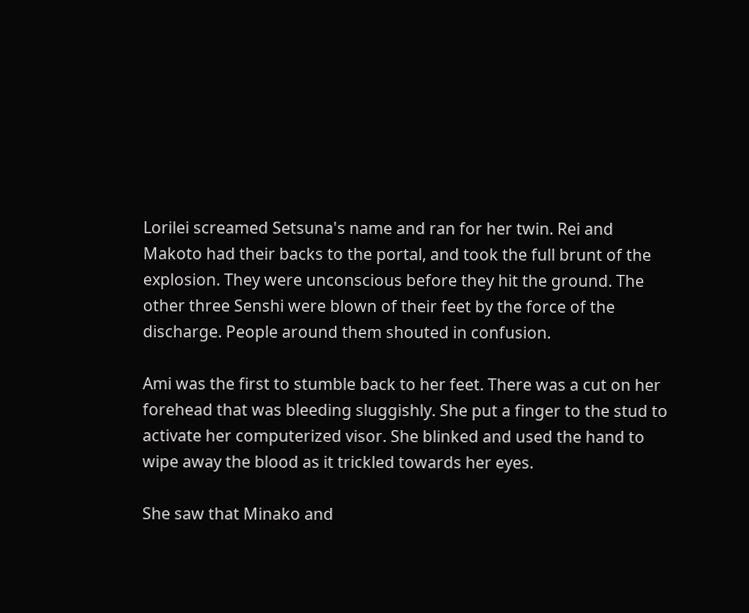Lorilei screamed Setsuna's name and ran for her twin. Rei and Makoto had their backs to the portal, and took the full brunt of the explosion. They were unconscious before they hit the ground. The other three Senshi were blown of their feet by the force of the discharge. People around them shouted in confusion.

Ami was the first to stumble back to her feet. There was a cut on her forehead that was bleeding sluggishly. She put a finger to the stud to activate her computerized visor. She blinked and used the hand to wipe away the blood as it trickled towards her eyes.

She saw that Minako and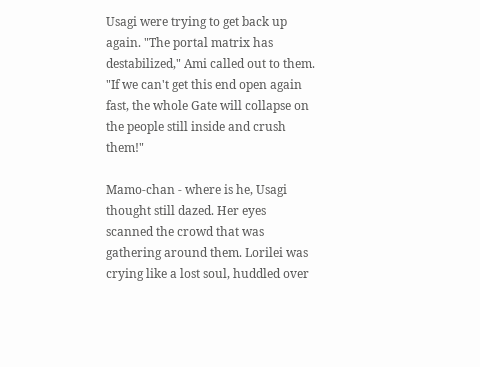Usagi were trying to get back up again. "The portal matrix has destabilized," Ami called out to them. "If we can't get this end open again fast, the whole Gate will collapse on the people still inside and crush them!"

Mamo-chan - where is he, Usagi thought still dazed. Her eyes scanned the crowd that was gathering around them. Lorilei was crying like a lost soul, huddled over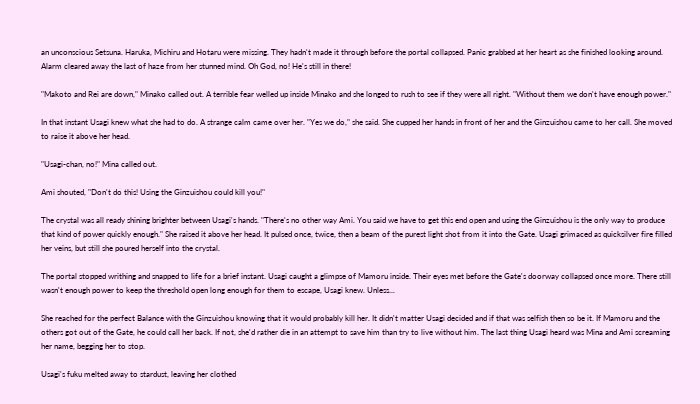an unconscious Setsuna. Haruka, Michiru and Hotaru were missing. They hadn't made it through before the portal collapsed. Panic grabbed at her heart as she finished looking around. Alarm cleared away the last of haze from her stunned mind. Oh God, no! He's still in there!

"Makoto and Rei are down," Minako called out. A terrible fear welled up inside Minako and she longed to rush to see if they were all right. "Without them we don't have enough power."

In that instant Usagi knew what she had to do. A strange calm came over her. "Yes we do," she said. She cupped her hands in front of her and the Ginzuishou came to her call. She moved to raise it above her head.

"Usagi-chan, no!" Mina called out.

Ami shouted, "Don't do this! Using the Ginzuishou could kill you!"

The crystal was all ready shining brighter between Usagi's hands. "There's no other way Ami. You said we have to get this end open and using the Ginzuishou is the only way to produce that kind of power quickly enough." She raised it above her head. It pulsed once, twice, then a beam of the purest light shot from it into the Gate. Usagi grimaced as quicksilver fire filled her veins, but still she poured herself into the crystal.

The portal stopped writhing and snapped to life for a brief instant. Usagi caught a glimpse of Mamoru inside. Their eyes met before the Gate's doorway collapsed once more. There still wasn't enough power to keep the threshold open long enough for them to escape, Usagi knew. Unless...

She reached for the perfect Balance with the Ginzuishou knowing that it would probably kill her. It didn't matter Usagi decided and if that was selfish then so be it. If Mamoru and the others got out of the Gate, he could call her back. If not, she'd rather die in an attempt to save him than try to live without him. The last thing Usagi heard was Mina and Ami screaming her name, begging her to stop.

Usagi's fuku melted away to stardust, leaving her clothed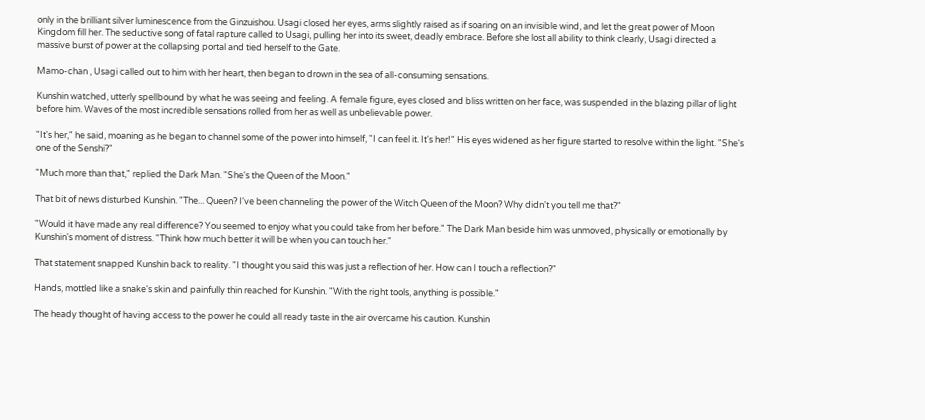only in the brilliant silver luminescence from the Ginzuishou. Usagi closed her eyes, arms slightly raised as if soaring on an invisible wind, and let the great power of Moon Kingdom fill her. The seductive song of fatal rapture called to Usagi, pulling her into its sweet, deadly embrace. Before she lost all ability to think clearly, Usagi directed a massive burst of power at the collapsing portal and tied herself to the Gate.

Mamo-chan , Usagi called out to him with her heart, then began to drown in the sea of all-consuming sensations.

Kunshin watched, utterly spellbound by what he was seeing and feeling. A female figure, eyes closed and bliss written on her face, was suspended in the blazing pillar of light before him. Waves of the most incredible sensations rolled from her as well as unbelievable power.

"It's her," he said, moaning as he began to channel some of the power into himself, "I can feel it. It's her!" His eyes widened as her figure started to resolve within the light. "She's one of the Senshi?"

"Much more than that," replied the Dark Man. "She's the Queen of the Moon."

That bit of news disturbed Kunshin. "The... Queen? I've been channeling the power of the Witch Queen of the Moon? Why didn't you tell me that?"

"Would it have made any real difference? You seemed to enjoy what you could take from her before." The Dark Man beside him was unmoved, physically or emotionally by Kunshin's moment of distress. "Think how much better it will be when you can touch her."

That statement snapped Kunshin back to reality. "I thought you said this was just a reflection of her. How can I touch a reflection?"

Hands, mottled like a snake's skin and painfully thin reached for Kunshin. "With the right tools, anything is possible."

The heady thought of having access to the power he could all ready taste in the air overcame his caution. Kunshin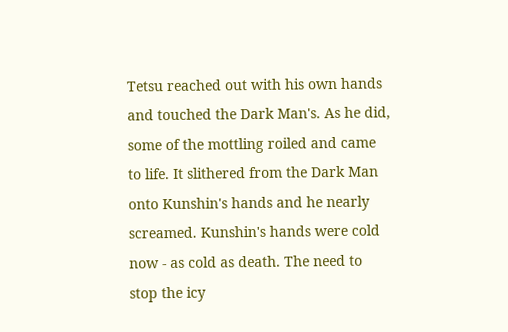Tetsu reached out with his own hands and touched the Dark Man's. As he did, some of the mottling roiled and came to life. It slithered from the Dark Man onto Kunshin's hands and he nearly screamed. Kunshin's hands were cold now - as cold as death. The need to stop the icy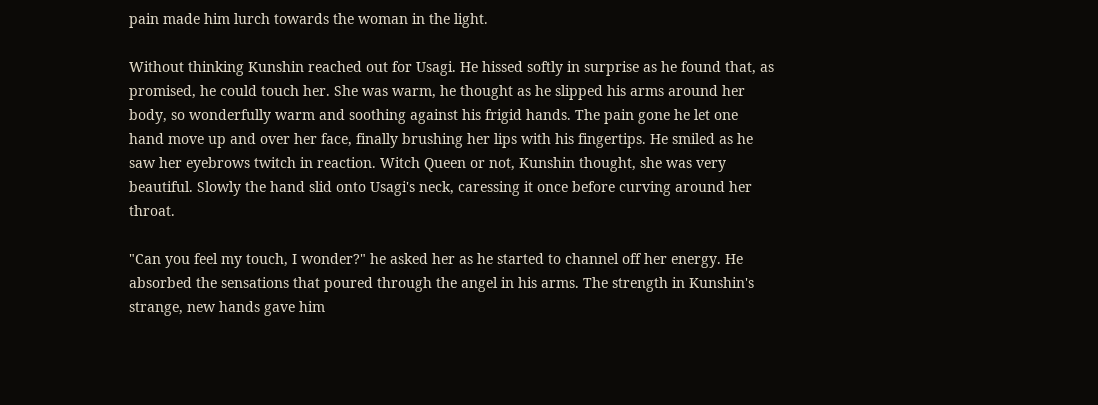pain made him lurch towards the woman in the light.

Without thinking Kunshin reached out for Usagi. He hissed softly in surprise as he found that, as promised, he could touch her. She was warm, he thought as he slipped his arms around her body, so wonderfully warm and soothing against his frigid hands. The pain gone he let one hand move up and over her face, finally brushing her lips with his fingertips. He smiled as he saw her eyebrows twitch in reaction. Witch Queen or not, Kunshin thought, she was very beautiful. Slowly the hand slid onto Usagi's neck, caressing it once before curving around her throat.

"Can you feel my touch, I wonder?" he asked her as he started to channel off her energy. He absorbed the sensations that poured through the angel in his arms. The strength in Kunshin's strange, new hands gave him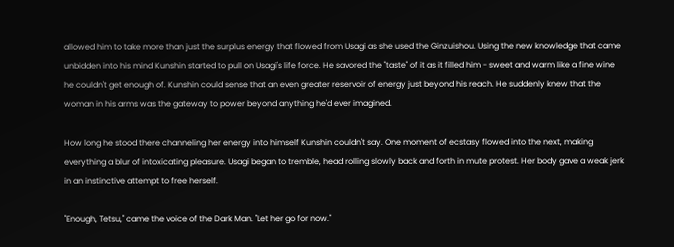allowed him to take more than just the surplus energy that flowed from Usagi as she used the Ginzuishou. Using the new knowledge that came unbidden into his mind Kunshin started to pull on Usagi's life force. He savored the "taste" of it as it filled him - sweet and warm like a fine wine he couldn't get enough of. Kunshin could sense that an even greater reservoir of energy just beyond his reach. He suddenly knew that the woman in his arms was the gateway to power beyond anything he'd ever imagined.

How long he stood there channeling her energy into himself Kunshin couldn't say. One moment of ecstasy flowed into the next, making everything a blur of intoxicating pleasure. Usagi began to tremble, head rolling slowly back and forth in mute protest. Her body gave a weak jerk in an instinctive attempt to free herself.

"Enough, Tetsu," came the voice of the Dark Man. "Let her go for now."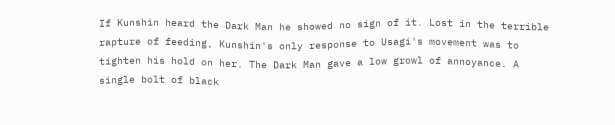If Kunshin heard the Dark Man he showed no sign of it. Lost in the terrible rapture of feeding, Kunshin's only response to Usagi's movement was to tighten his hold on her. The Dark Man gave a low growl of annoyance. A single bolt of black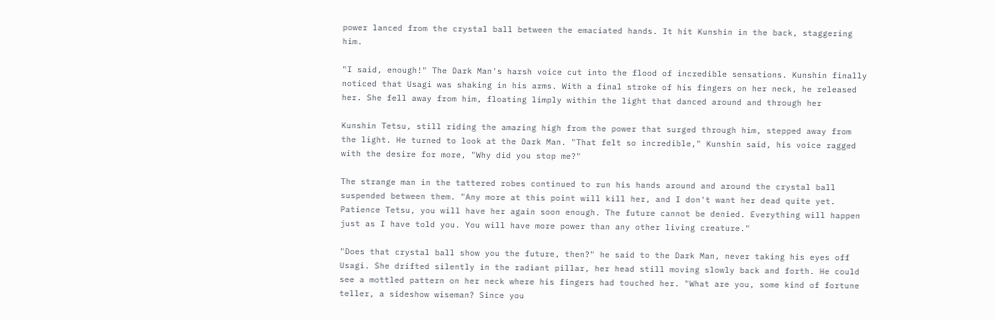power lanced from the crystal ball between the emaciated hands. It hit Kunshin in the back, staggering him.

"I said, enough!" The Dark Man's harsh voice cut into the flood of incredible sensations. Kunshin finally noticed that Usagi was shaking in his arms. With a final stroke of his fingers on her neck, he released her. She fell away from him, floating limply within the light that danced around and through her

Kunshin Tetsu, still riding the amazing high from the power that surged through him, stepped away from the light. He turned to look at the Dark Man. "That felt so incredible," Kunshin said, his voice ragged with the desire for more, "Why did you stop me?"

The strange man in the tattered robes continued to run his hands around and around the crystal ball suspended between them. "Any more at this point will kill her, and I don't want her dead quite yet. Patience Tetsu, you will have her again soon enough. The future cannot be denied. Everything will happen just as I have told you. You will have more power than any other living creature."

"Does that crystal ball show you the future, then?" he said to the Dark Man, never taking his eyes off Usagi. She drifted silently in the radiant pillar, her head still moving slowly back and forth. He could see a mottled pattern on her neck where his fingers had touched her. "What are you, some kind of fortune teller, a sideshow wiseman? Since you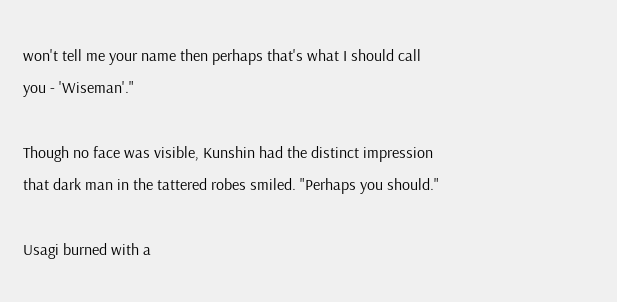won't tell me your name then perhaps that's what I should call you - 'Wiseman'."

Though no face was visible, Kunshin had the distinct impression that dark man in the tattered robes smiled. "Perhaps you should."

Usagi burned with a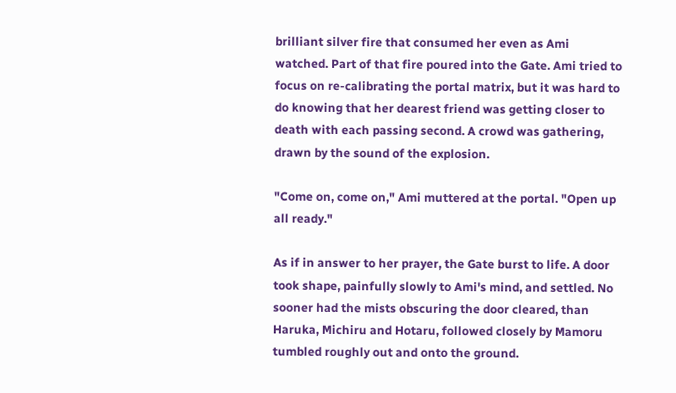brilliant silver fire that consumed her even as Ami watched. Part of that fire poured into the Gate. Ami tried to focus on re-calibrating the portal matrix, but it was hard to do knowing that her dearest friend was getting closer to death with each passing second. A crowd was gathering, drawn by the sound of the explosion.

"Come on, come on," Ami muttered at the portal. "Open up all ready."

As if in answer to her prayer, the Gate burst to life. A door took shape, painfully slowly to Ami's mind, and settled. No sooner had the mists obscuring the door cleared, than Haruka, Michiru and Hotaru, followed closely by Mamoru tumbled roughly out and onto the ground.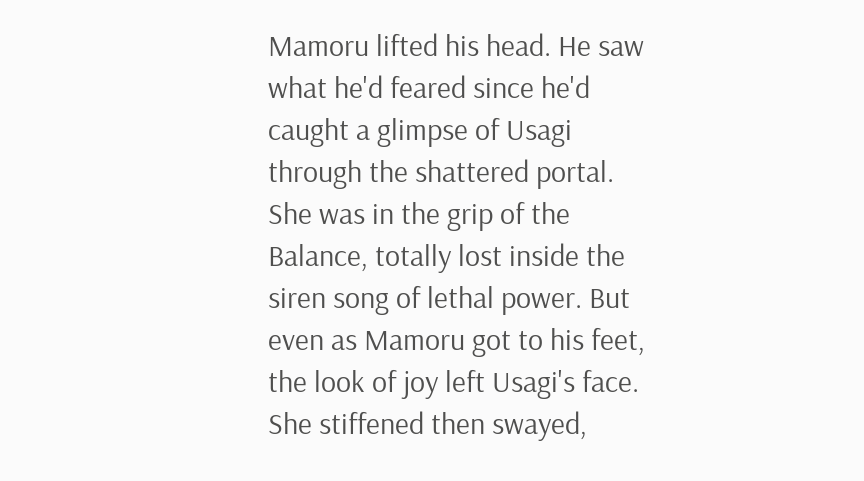Mamoru lifted his head. He saw what he'd feared since he'd caught a glimpse of Usagi through the shattered portal. She was in the grip of the Balance, totally lost inside the siren song of lethal power. But even as Mamoru got to his feet, the look of joy left Usagi's face. She stiffened then swayed,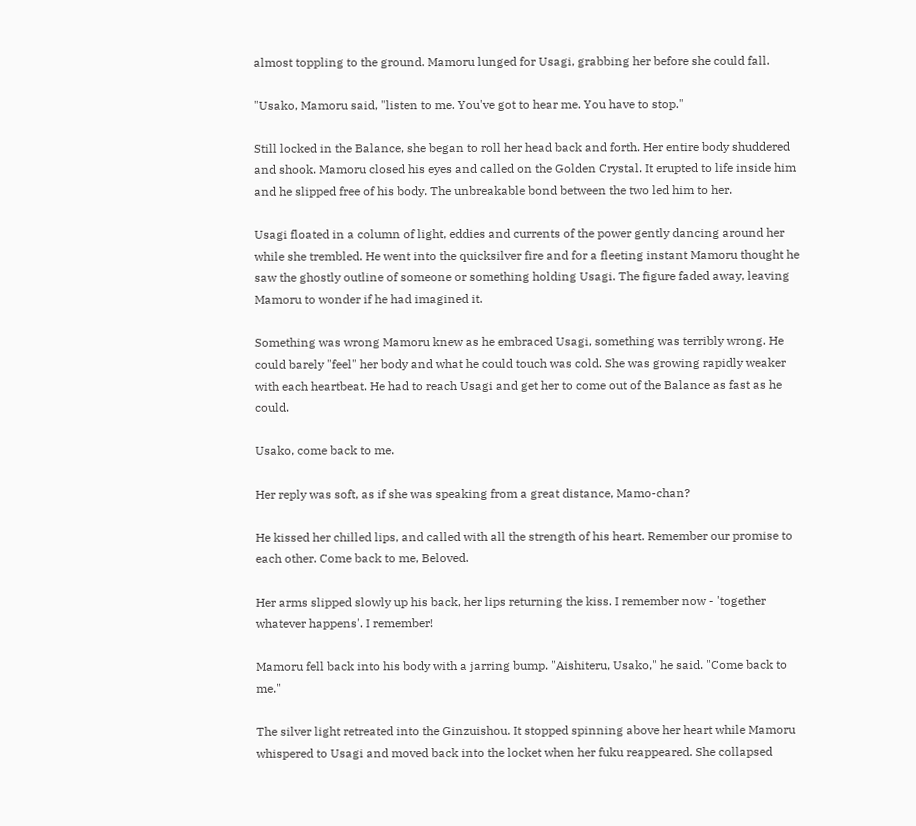almost toppling to the ground. Mamoru lunged for Usagi, grabbing her before she could fall.

"Usako, Mamoru said, "listen to me. You've got to hear me. You have to stop."

Still locked in the Balance, she began to roll her head back and forth. Her entire body shuddered and shook. Mamoru closed his eyes and called on the Golden Crystal. It erupted to life inside him and he slipped free of his body. The unbreakable bond between the two led him to her.

Usagi floated in a column of light, eddies and currents of the power gently dancing around her while she trembled. He went into the quicksilver fire and for a fleeting instant Mamoru thought he saw the ghostly outline of someone or something holding Usagi. The figure faded away, leaving Mamoru to wonder if he had imagined it.

Something was wrong Mamoru knew as he embraced Usagi, something was terribly wrong. He could barely "feel" her body and what he could touch was cold. She was growing rapidly weaker with each heartbeat. He had to reach Usagi and get her to come out of the Balance as fast as he could.

Usako, come back to me.

Her reply was soft, as if she was speaking from a great distance, Mamo-chan?

He kissed her chilled lips, and called with all the strength of his heart. Remember our promise to each other. Come back to me, Beloved.

Her arms slipped slowly up his back, her lips returning the kiss. I remember now - 'together whatever happens'. I remember!

Mamoru fell back into his body with a jarring bump. "Aishiteru, Usako," he said. "Come back to me."

The silver light retreated into the Ginzuishou. It stopped spinning above her heart while Mamoru whispered to Usagi and moved back into the locket when her fuku reappeared. She collapsed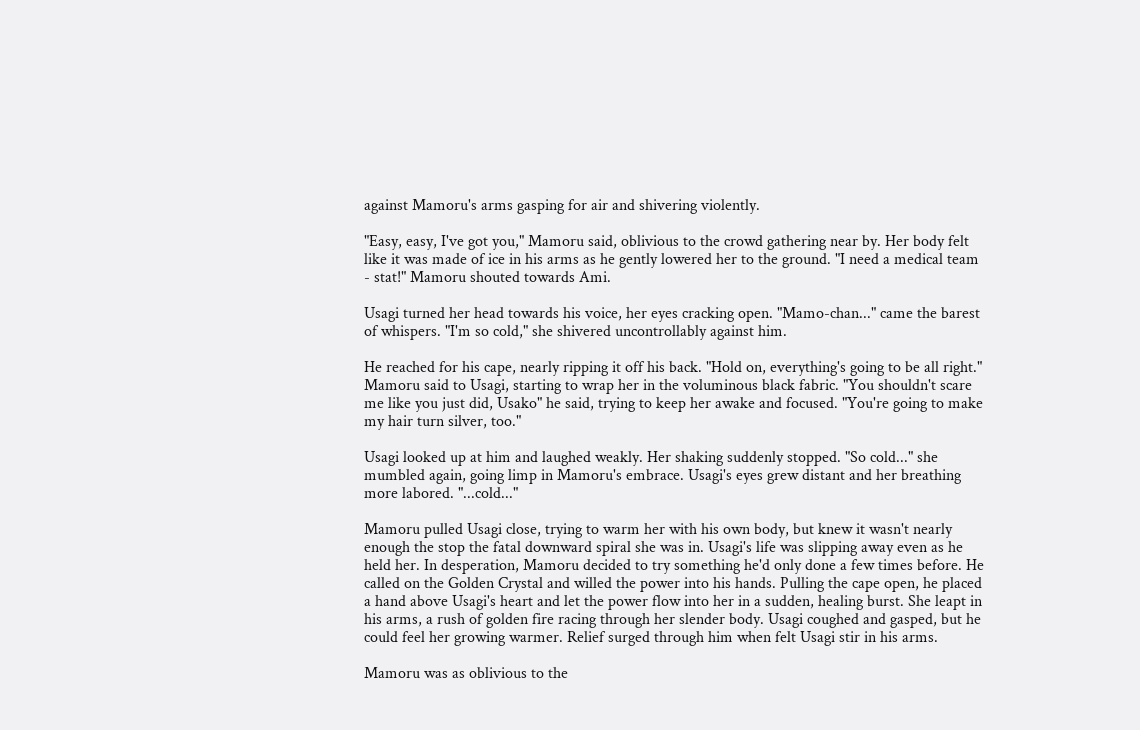against Mamoru's arms gasping for air and shivering violently.

"Easy, easy, I've got you," Mamoru said, oblivious to the crowd gathering near by. Her body felt like it was made of ice in his arms as he gently lowered her to the ground. "I need a medical team - stat!" Mamoru shouted towards Ami.

Usagi turned her head towards his voice, her eyes cracking open. "Mamo-chan..." came the barest of whispers. "I'm so cold," she shivered uncontrollably against him.

He reached for his cape, nearly ripping it off his back. "Hold on, everything's going to be all right." Mamoru said to Usagi, starting to wrap her in the voluminous black fabric. "You shouldn't scare me like you just did, Usako" he said, trying to keep her awake and focused. "You're going to make my hair turn silver, too."

Usagi looked up at him and laughed weakly. Her shaking suddenly stopped. "So cold..." she mumbled again, going limp in Mamoru's embrace. Usagi's eyes grew distant and her breathing more labored. "...cold..."

Mamoru pulled Usagi close, trying to warm her with his own body, but knew it wasn't nearly enough the stop the fatal downward spiral she was in. Usagi's life was slipping away even as he held her. In desperation, Mamoru decided to try something he'd only done a few times before. He called on the Golden Crystal and willed the power into his hands. Pulling the cape open, he placed a hand above Usagi's heart and let the power flow into her in a sudden, healing burst. She leapt in his arms, a rush of golden fire racing through her slender body. Usagi coughed and gasped, but he could feel her growing warmer. Relief surged through him when felt Usagi stir in his arms.

Mamoru was as oblivious to the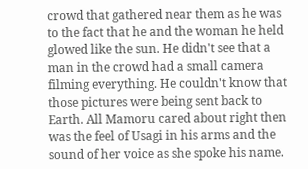crowd that gathered near them as he was to the fact that he and the woman he held glowed like the sun. He didn't see that a man in the crowd had a small camera filming everything. He couldn't know that those pictures were being sent back to Earth. All Mamoru cared about right then was the feel of Usagi in his arms and the sound of her voice as she spoke his name.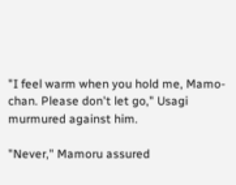"I feel warm when you hold me, Mamo-chan. Please don't let go," Usagi murmured against him.

"Never," Mamoru assured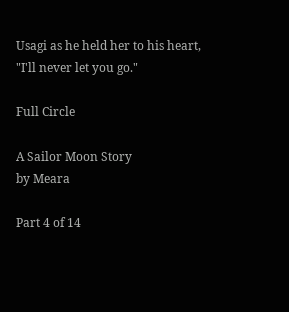Usagi as he held her to his heart, "I'll never let you go."

Full Circle

A Sailor Moon Story
by Meara

Part 4 of 14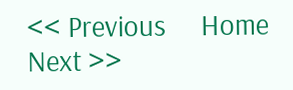<< Previous     Home     Next >>